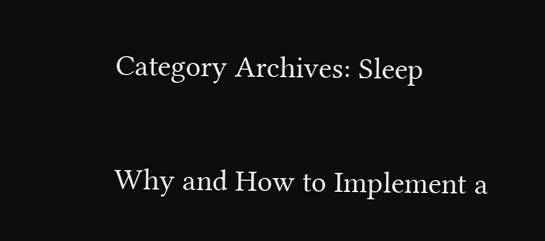Category Archives: Sleep

Why and How to Implement a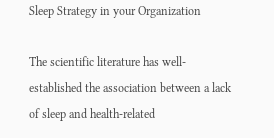Sleep Strategy in your Organization

The scientific literature has well-established the association between a lack of sleep and health-related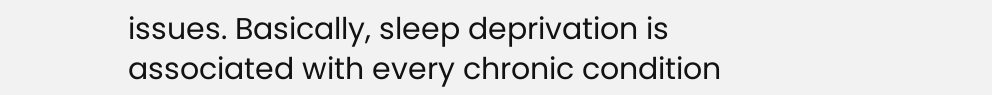issues. Basically, sleep deprivation is associated with every chronic condition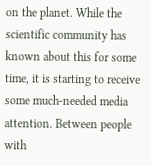on the planet. While the scientific community has known about this for some time, it is starting to receive some much-needed media attention. Between people with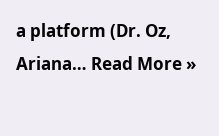a platform (Dr. Oz, Ariana… Read More »